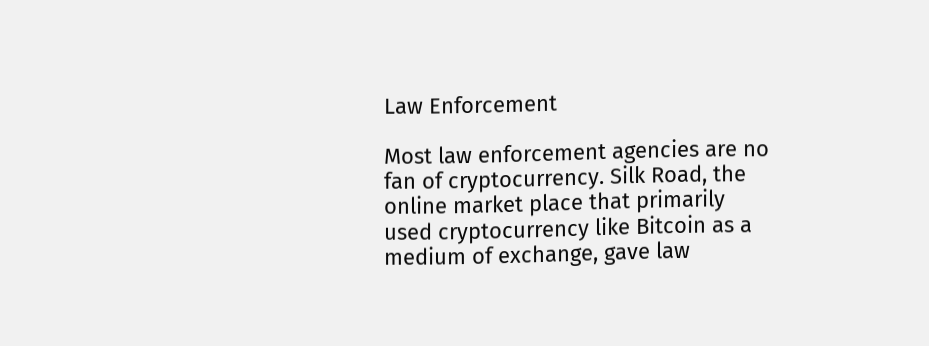Law Enforcement

Most law enforcement agencies are no fan of cryptocurrency. Silk Road, the online market place that primarily used cryptocurrency like Bitcoin as a medium of exchange, gave law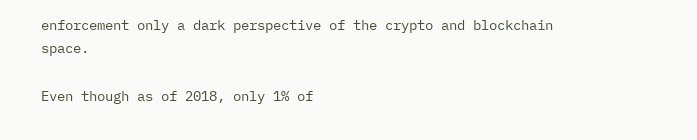enforcement only a dark perspective of the crypto and blockchain space.

Even though as of 2018, only 1% of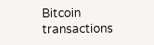Bitcoin transactions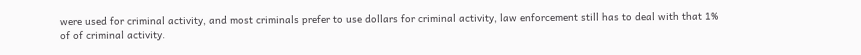were used for criminal activity, and most criminals prefer to use dollars for criminal activity, law enforcement still has to deal with that 1% of of criminal activity.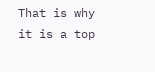That is why it is a top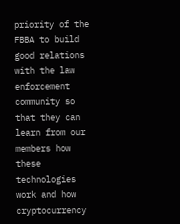priority of the FBBA to build good relations with the law enforcement community so that they can learn from our members how these technologies work and how cryptocurrency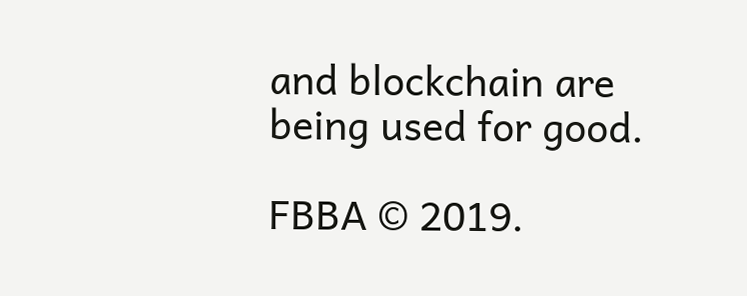and blockchain are being used for good.

FBBA © 2019.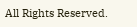All Rights Reserved.